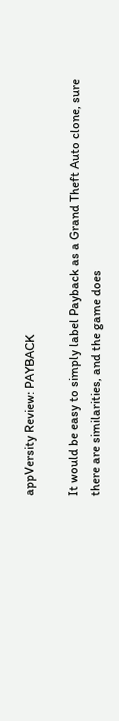appVersity Review: PAYBACK

It would be easy to simply label Payback as a Grand Theft Auto clone, sure there are similarities, and the game does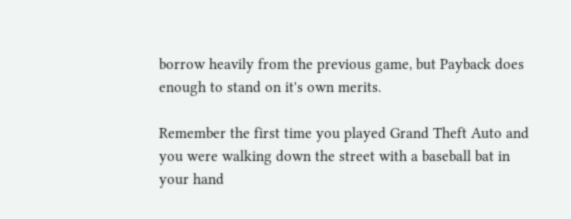borrow heavily from the previous game, but Payback does enough to stand on it's own merits.

Remember the first time you played Grand Theft Auto and you were walking down the street with a baseball bat in your hand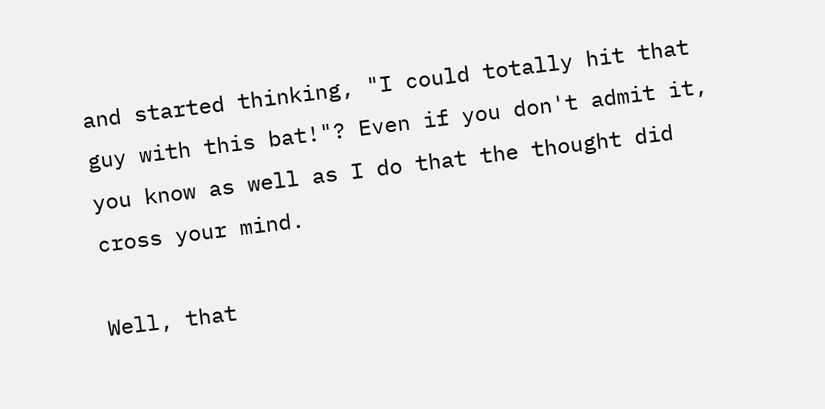and started thinking, "I could totally hit that guy with this bat!"? Even if you don't admit it, you know as well as I do that the thought did cross your mind.

Well, that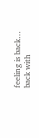feeling is back… back with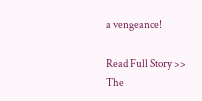a vengeance!

Read Full Story >>
The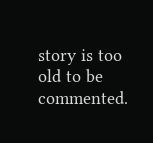story is too old to be commented.